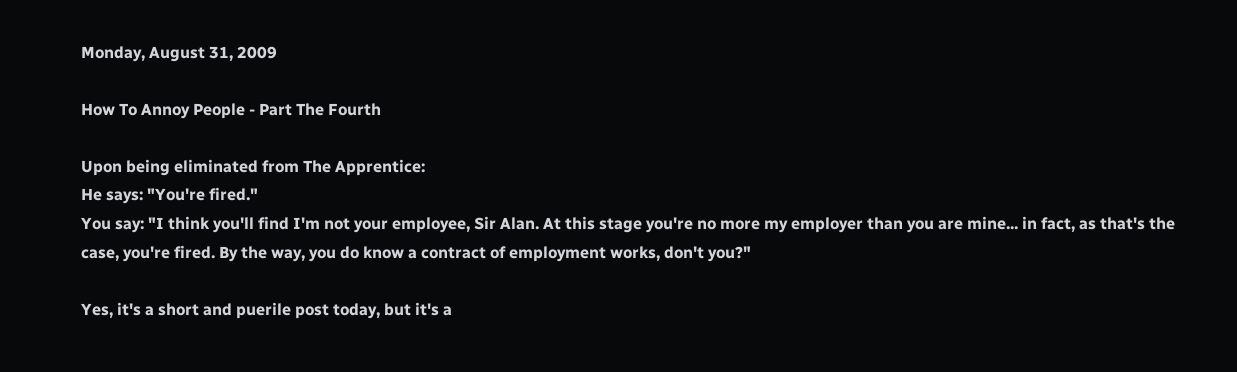Monday, August 31, 2009

How To Annoy People - Part The Fourth

Upon being eliminated from The Apprentice:
He says: "You're fired."
You say: "I think you'll find I'm not your employee, Sir Alan. At this stage you're no more my employer than you are mine... in fact, as that's the case, you're fired. By the way, you do know a contract of employment works, don't you?"

Yes, it's a short and puerile post today, but it's a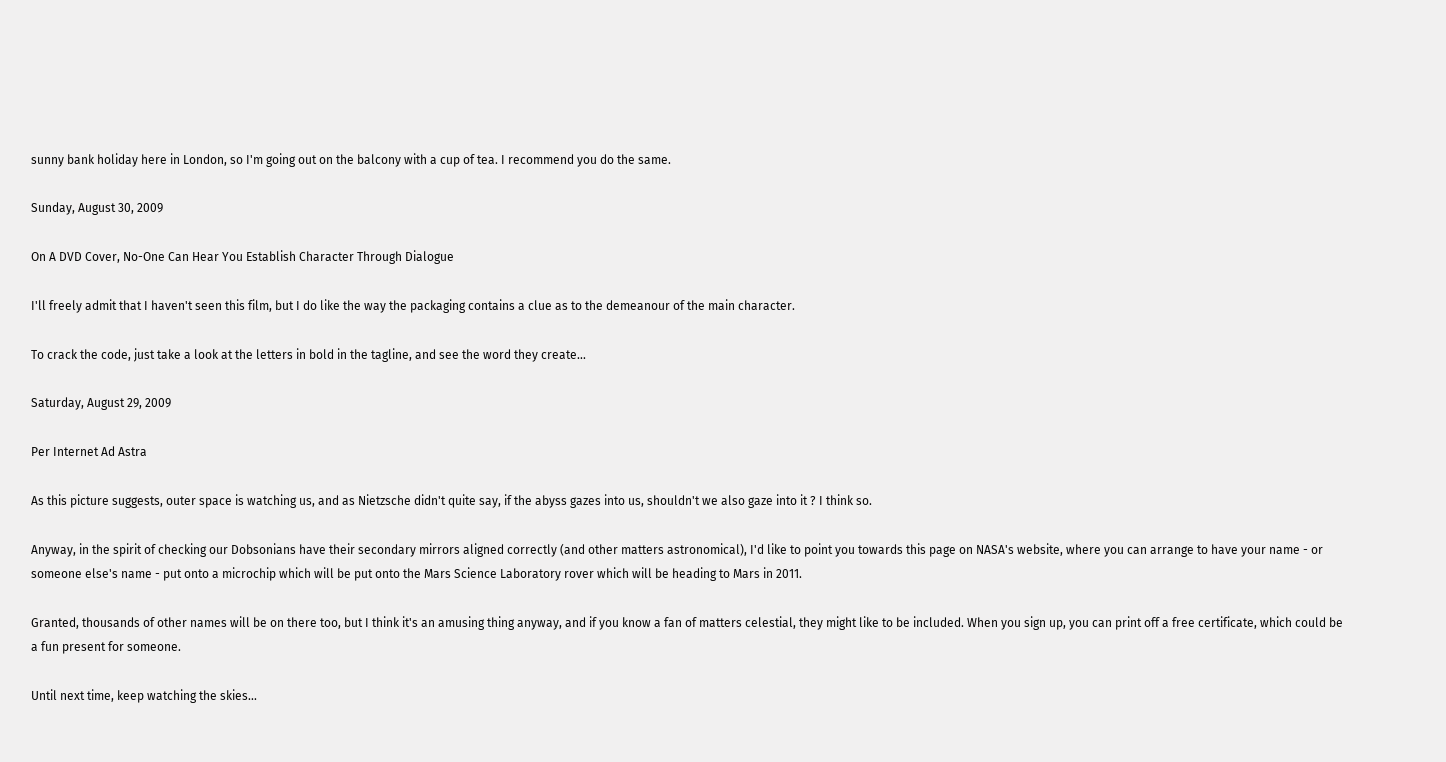sunny bank holiday here in London, so I'm going out on the balcony with a cup of tea. I recommend you do the same.

Sunday, August 30, 2009

On A DVD Cover, No-One Can Hear You Establish Character Through Dialogue

I'll freely admit that I haven't seen this film, but I do like the way the packaging contains a clue as to the demeanour of the main character.

To crack the code, just take a look at the letters in bold in the tagline, and see the word they create...

Saturday, August 29, 2009

Per Internet Ad Astra

As this picture suggests, outer space is watching us, and as Nietzsche didn't quite say, if the abyss gazes into us, shouldn't we also gaze into it ? I think so.

Anyway, in the spirit of checking our Dobsonians have their secondary mirrors aligned correctly (and other matters astronomical), I'd like to point you towards this page on NASA's website, where you can arrange to have your name - or someone else's name - put onto a microchip which will be put onto the Mars Science Laboratory rover which will be heading to Mars in 2011.

Granted, thousands of other names will be on there too, but I think it's an amusing thing anyway, and if you know a fan of matters celestial, they might like to be included. When you sign up, you can print off a free certificate, which could be a fun present for someone.

Until next time, keep watching the skies...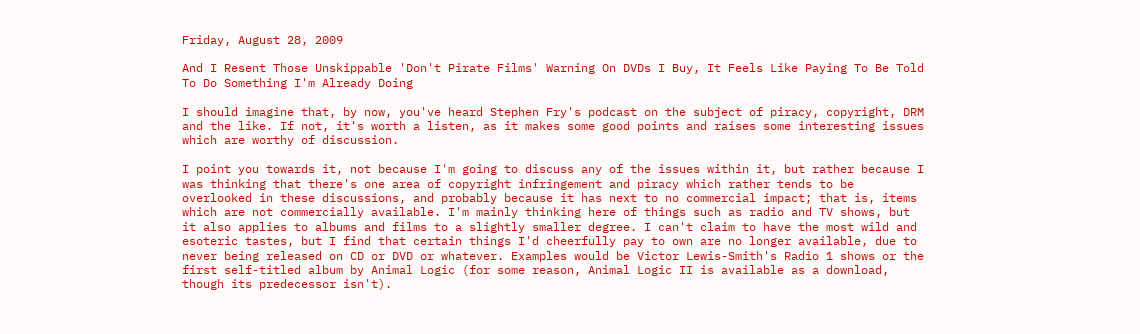Friday, August 28, 2009

And I Resent Those Unskippable 'Don't Pirate Films' Warning On DVDs I Buy, It Feels Like Paying To Be Told To Do Something I'm Already Doing

I should imagine that, by now, you've heard Stephen Fry's podcast on the subject of piracy, copyright, DRM and the like. If not, it's worth a listen, as it makes some good points and raises some interesting issues which are worthy of discussion.

I point you towards it, not because I'm going to discuss any of the issues within it, but rather because I was thinking that there's one area of copyright infringement and piracy which rather tends to be overlooked in these discussions, and probably because it has next to no commercial impact; that is, items which are not commercially available. I'm mainly thinking here of things such as radio and TV shows, but it also applies to albums and films to a slightly smaller degree. I can't claim to have the most wild and esoteric tastes, but I find that certain things I'd cheerfully pay to own are no longer available, due to never being released on CD or DVD or whatever. Examples would be Victor Lewis-Smith's Radio 1 shows or the first self-titled album by Animal Logic (for some reason, Animal Logic II is available as a download, though its predecessor isn't).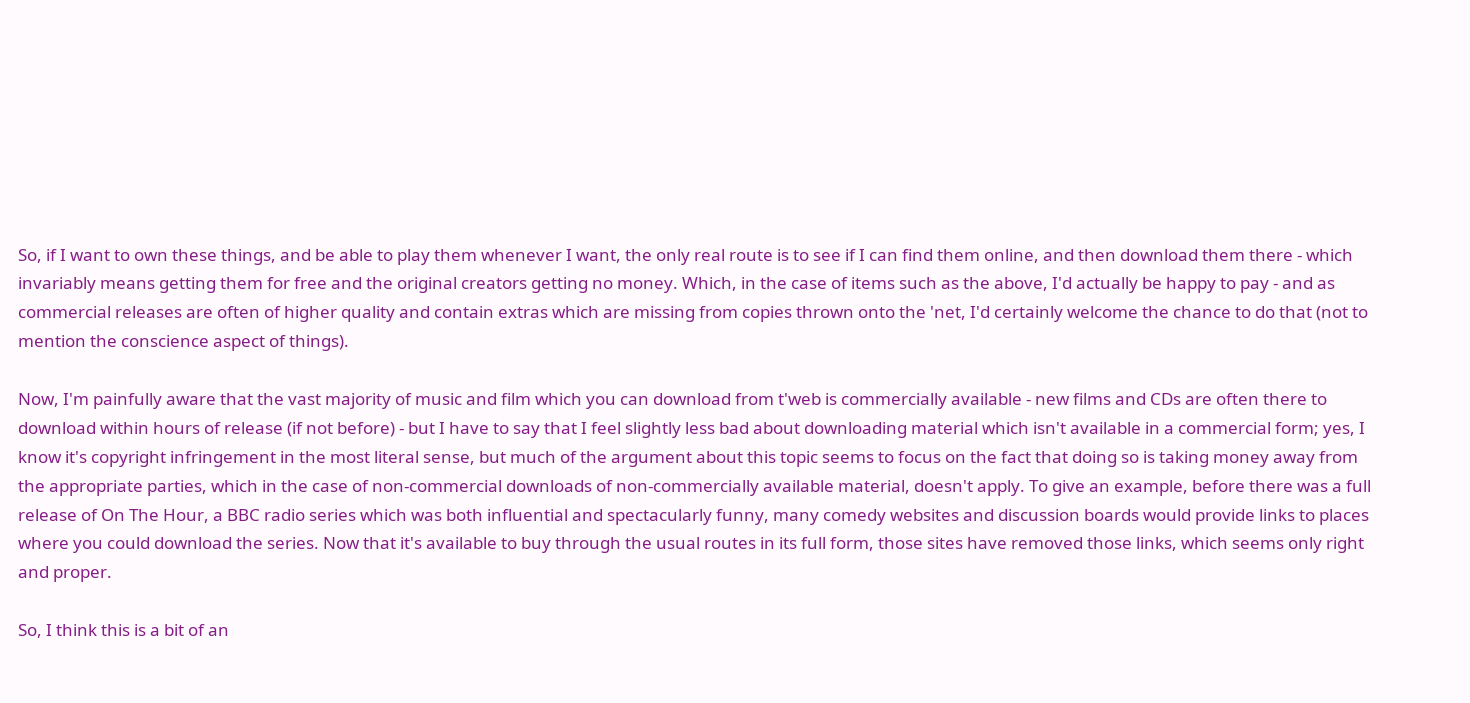So, if I want to own these things, and be able to play them whenever I want, the only real route is to see if I can find them online, and then download them there - which invariably means getting them for free and the original creators getting no money. Which, in the case of items such as the above, I'd actually be happy to pay - and as commercial releases are often of higher quality and contain extras which are missing from copies thrown onto the 'net, I'd certainly welcome the chance to do that (not to mention the conscience aspect of things).

Now, I'm painfully aware that the vast majority of music and film which you can download from t'web is commercially available - new films and CDs are often there to download within hours of release (if not before) - but I have to say that I feel slightly less bad about downloading material which isn't available in a commercial form; yes, I know it's copyright infringement in the most literal sense, but much of the argument about this topic seems to focus on the fact that doing so is taking money away from the appropriate parties, which in the case of non-commercial downloads of non-commercially available material, doesn't apply. To give an example, before there was a full release of On The Hour, a BBC radio series which was both influential and spectacularly funny, many comedy websites and discussion boards would provide links to places where you could download the series. Now that it's available to buy through the usual routes in its full form, those sites have removed those links, which seems only right and proper.

So, I think this is a bit of an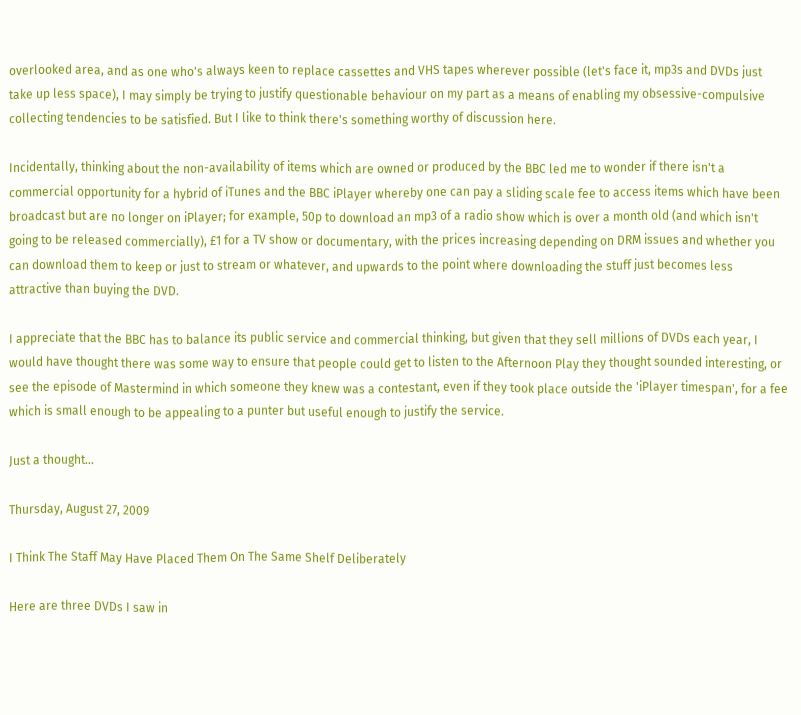overlooked area, and as one who's always keen to replace cassettes and VHS tapes wherever possible (let's face it, mp3s and DVDs just take up less space), I may simply be trying to justify questionable behaviour on my part as a means of enabling my obsessive-compulsive collecting tendencies to be satisfied. But I like to think there's something worthy of discussion here.

Incidentally, thinking about the non-availability of items which are owned or produced by the BBC led me to wonder if there isn't a commercial opportunity for a hybrid of iTunes and the BBC iPlayer whereby one can pay a sliding scale fee to access items which have been broadcast but are no longer on iPlayer; for example, 50p to download an mp3 of a radio show which is over a month old (and which isn't going to be released commercially), £1 for a TV show or documentary, with the prices increasing depending on DRM issues and whether you can download them to keep or just to stream or whatever, and upwards to the point where downloading the stuff just becomes less attractive than buying the DVD.

I appreciate that the BBC has to balance its public service and commercial thinking, but given that they sell millions of DVDs each year, I would have thought there was some way to ensure that people could get to listen to the Afternoon Play they thought sounded interesting, or see the episode of Mastermind in which someone they knew was a contestant, even if they took place outside the 'iPlayer timespan', for a fee which is small enough to be appealing to a punter but useful enough to justify the service.

Just a thought...

Thursday, August 27, 2009

I Think The Staff May Have Placed Them On The Same Shelf Deliberately

Here are three DVDs I saw in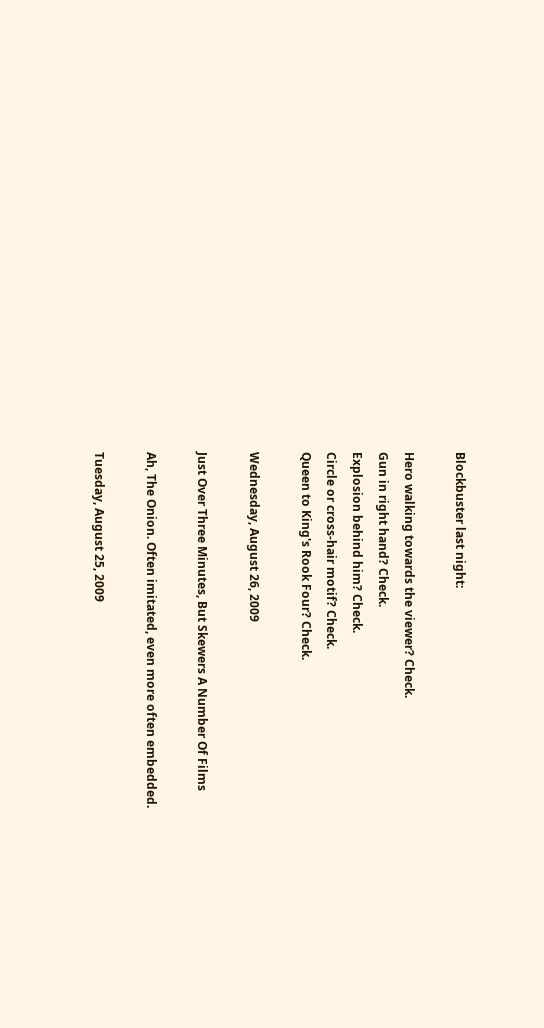Blockbuster last night:

Hero walking towards the viewer? Check.
Gun in right hand? Check.
Explosion behind him? Check.
Circle or cross-hair motif? Check.
Queen to King's Rook Four? Check.

Wednesday, August 26, 2009

Just Over Three Minutes, But Skewers A Number Of Films

Ah, The Onion. Often imitated, even more often embedded.

Tuesday, August 25, 2009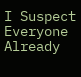I Suspect Everyone Already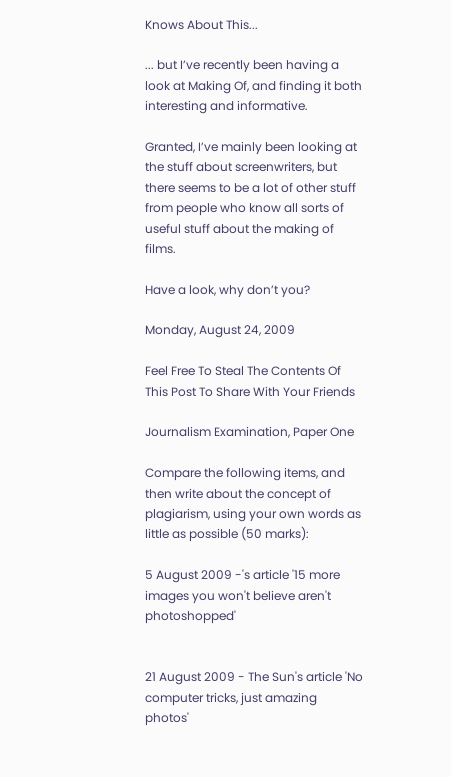Knows About This...

... but I’ve recently been having a look at Making Of, and finding it both interesting and informative.

Granted, I’ve mainly been looking at the stuff about screenwriters, but there seems to be a lot of other stuff from people who know all sorts of useful stuff about the making of films.

Have a look, why don’t you?

Monday, August 24, 2009

Feel Free To Steal The Contents Of This Post To Share With Your Friends

Journalism Examination, Paper One

Compare the following items, and then write about the concept of plagiarism, using your own words as little as possible (50 marks):

5 August 2009 -'s article '15 more images you won't believe aren't photoshopped'


21 August 2009 - The Sun's article 'No computer tricks, just amazing photos'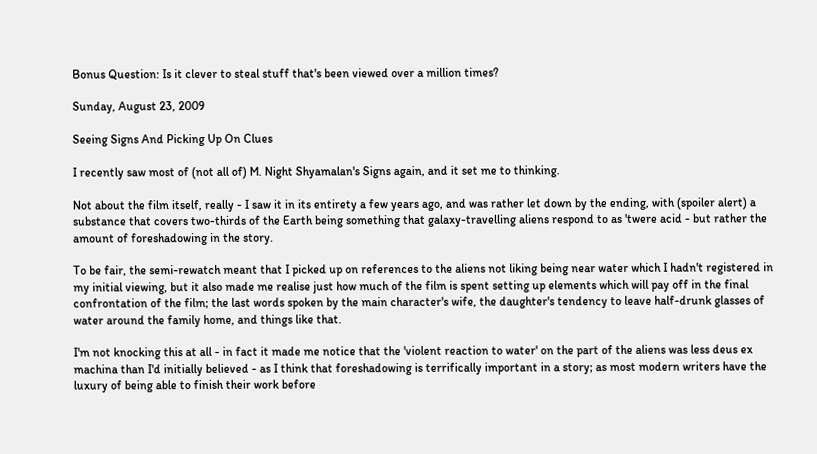Bonus Question: Is it clever to steal stuff that's been viewed over a million times?

Sunday, August 23, 2009

Seeing Signs And Picking Up On Clues

I recently saw most of (not all of) M. Night Shyamalan's Signs again, and it set me to thinking.

Not about the film itself, really - I saw it in its entirety a few years ago, and was rather let down by the ending, with (spoiler alert) a substance that covers two-thirds of the Earth being something that galaxy-travelling aliens respond to as 'twere acid - but rather the amount of foreshadowing in the story.

To be fair, the semi-rewatch meant that I picked up on references to the aliens not liking being near water which I hadn't registered in my initial viewing, but it also made me realise just how much of the film is spent setting up elements which will pay off in the final confrontation of the film; the last words spoken by the main character's wife, the daughter's tendency to leave half-drunk glasses of water around the family home, and things like that.

I'm not knocking this at all - in fact it made me notice that the 'violent reaction to water' on the part of the aliens was less deus ex machina than I'd initially believed - as I think that foreshadowing is terrifically important in a story; as most modern writers have the luxury of being able to finish their work before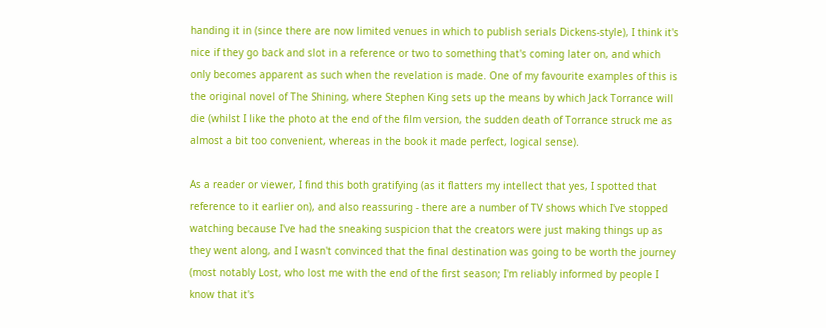handing it in (since there are now limited venues in which to publish serials Dickens-style), I think it's nice if they go back and slot in a reference or two to something that's coming later on, and which only becomes apparent as such when the revelation is made. One of my favourite examples of this is the original novel of The Shining, where Stephen King sets up the means by which Jack Torrance will die (whilst I like the photo at the end of the film version, the sudden death of Torrance struck me as almost a bit too convenient, whereas in the book it made perfect, logical sense).

As a reader or viewer, I find this both gratifying (as it flatters my intellect that yes, I spotted that reference to it earlier on), and also reassuring - there are a number of TV shows which I've stopped watching because I've had the sneaking suspicion that the creators were just making things up as they went along, and I wasn't convinced that the final destination was going to be worth the journey (most notably Lost, who lost me with the end of the first season; I'm reliably informed by people I know that it's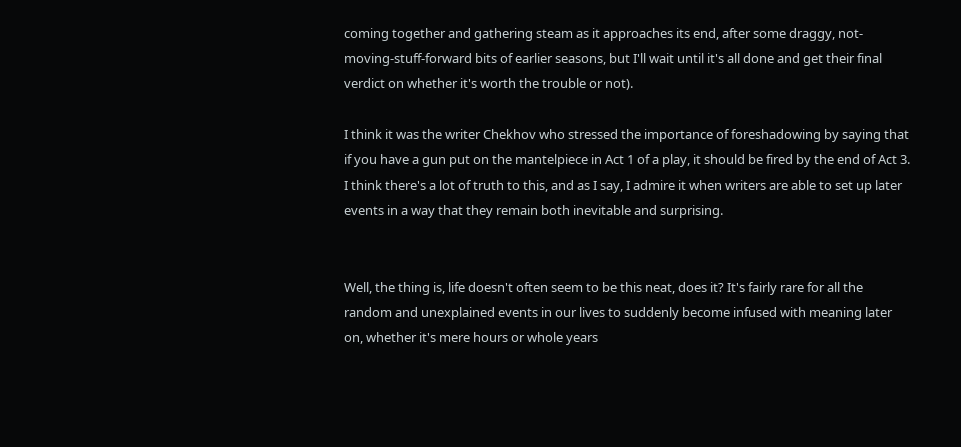coming together and gathering steam as it approaches its end, after some draggy, not-moving-stuff-forward bits of earlier seasons, but I'll wait until it's all done and get their final verdict on whether it's worth the trouble or not).

I think it was the writer Chekhov who stressed the importance of foreshadowing by saying that if you have a gun put on the mantelpiece in Act 1 of a play, it should be fired by the end of Act 3. I think there's a lot of truth to this, and as I say, I admire it when writers are able to set up later events in a way that they remain both inevitable and surprising.


Well, the thing is, life doesn't often seem to be this neat, does it? It's fairly rare for all the random and unexplained events in our lives to suddenly become infused with meaning later on, whether it's mere hours or whole years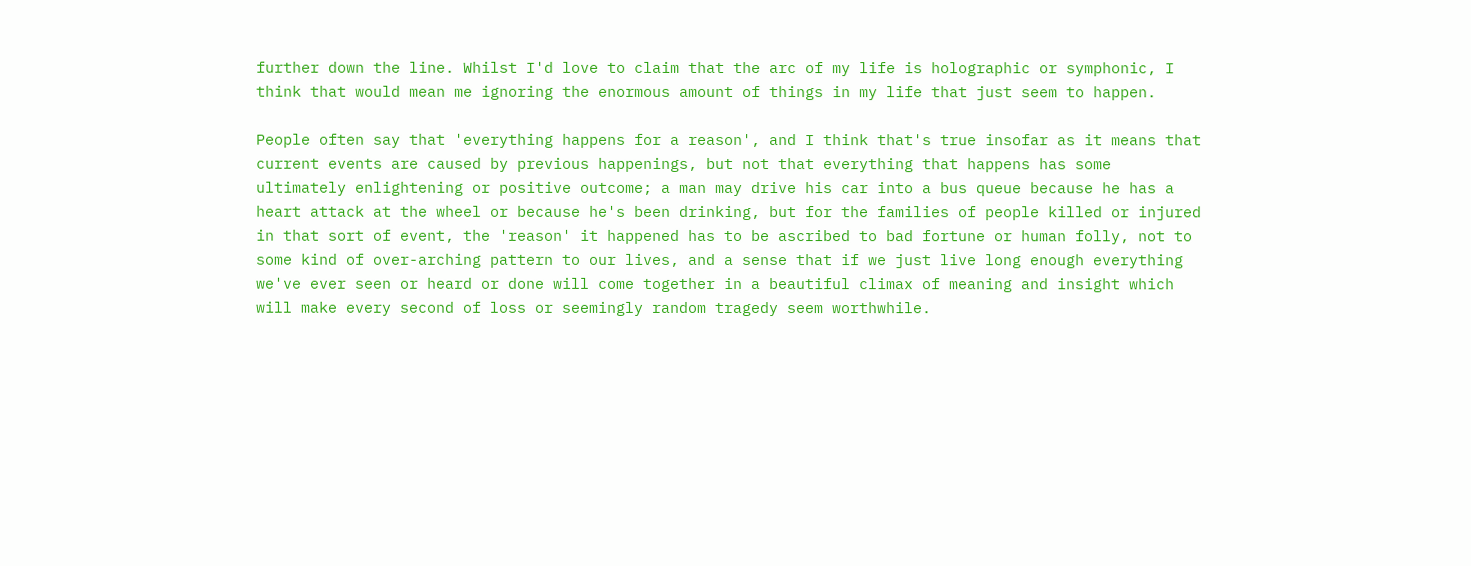further down the line. Whilst I'd love to claim that the arc of my life is holographic or symphonic, I think that would mean me ignoring the enormous amount of things in my life that just seem to happen.

People often say that 'everything happens for a reason', and I think that's true insofar as it means that current events are caused by previous happenings, but not that everything that happens has some ultimately enlightening or positive outcome; a man may drive his car into a bus queue because he has a heart attack at the wheel or because he's been drinking, but for the families of people killed or injured in that sort of event, the 'reason' it happened has to be ascribed to bad fortune or human folly, not to some kind of over-arching pattern to our lives, and a sense that if we just live long enough everything we've ever seen or heard or done will come together in a beautiful climax of meaning and insight which will make every second of loss or seemingly random tragedy seem worthwhile.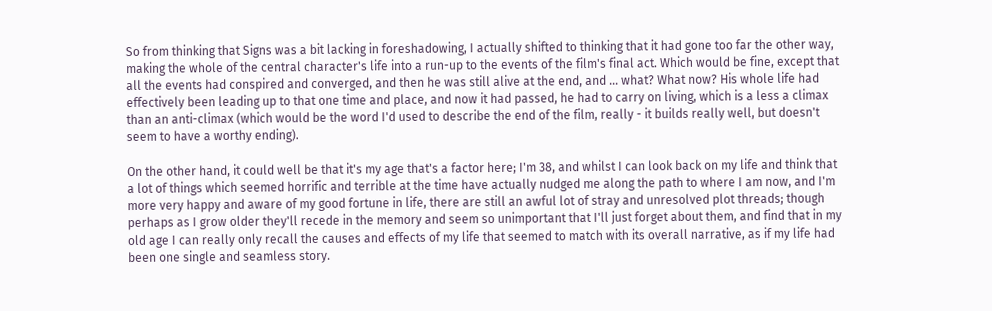So from thinking that Signs was a bit lacking in foreshadowing, I actually shifted to thinking that it had gone too far the other way, making the whole of the central character's life into a run-up to the events of the film's final act. Which would be fine, except that all the events had conspired and converged, and then he was still alive at the end, and ... what? What now? His whole life had effectively been leading up to that one time and place, and now it had passed, he had to carry on living, which is a less a climax than an anti-climax (which would be the word I'd used to describe the end of the film, really - it builds really well, but doesn't seem to have a worthy ending).

On the other hand, it could well be that it's my age that's a factor here; I'm 38, and whilst I can look back on my life and think that a lot of things which seemed horrific and terrible at the time have actually nudged me along the path to where I am now, and I'm more very happy and aware of my good fortune in life, there are still an awful lot of stray and unresolved plot threads; though perhaps as I grow older they'll recede in the memory and seem so unimportant that I'll just forget about them, and find that in my old age I can really only recall the causes and effects of my life that seemed to match with its overall narrative, as if my life had been one single and seamless story.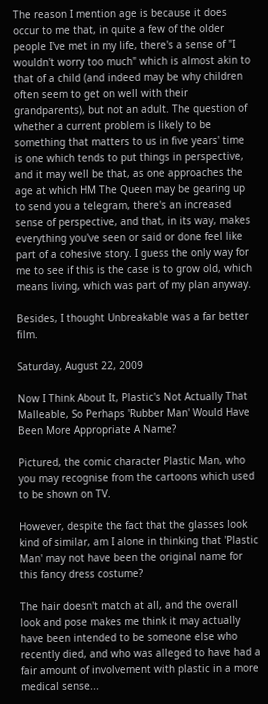The reason I mention age is because it does occur to me that, in quite a few of the older people I've met in my life, there's a sense of "I wouldn't worry too much" which is almost akin to that of a child (and indeed may be why children often seem to get on well with their grandparents), but not an adult. The question of whether a current problem is likely to be something that matters to us in five years' time is one which tends to put things in perspective, and it may well be that, as one approaches the age at which HM The Queen may be gearing up to send you a telegram, there's an increased sense of perspective, and that, in its way, makes everything you've seen or said or done feel like part of a cohesive story. I guess the only way for me to see if this is the case is to grow old, which means living, which was part of my plan anyway.

Besides, I thought Unbreakable was a far better film.

Saturday, August 22, 2009

Now I Think About It, Plastic's Not Actually That Malleable, So Perhaps 'Rubber Man' Would Have Been More Appropriate A Name?

Pictured, the comic character Plastic Man, who you may recognise from the cartoons which used to be shown on TV.

However, despite the fact that the glasses look kind of similar, am I alone in thinking that 'Plastic Man' may not have been the original name for this fancy dress costume?

The hair doesn't match at all, and the overall look and pose makes me think it may actually have been intended to be someone else who recently died, and who was alleged to have had a fair amount of involvement with plastic in a more medical sense...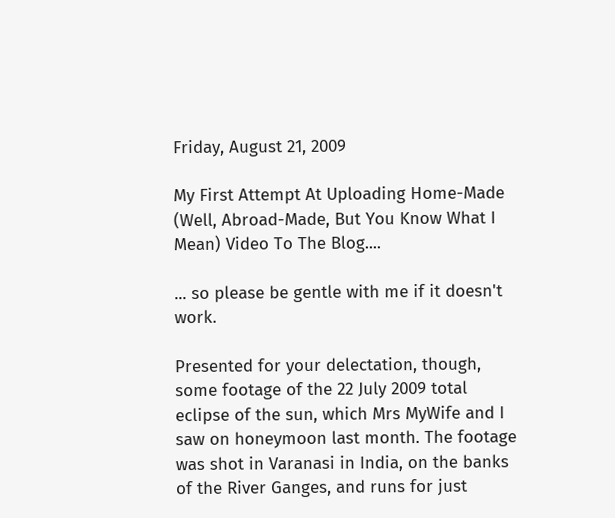Friday, August 21, 2009

My First Attempt At Uploading Home-Made (Well, Abroad-Made, But You Know What I Mean) Video To The Blog....

... so please be gentle with me if it doesn't work.

Presented for your delectation, though, some footage of the 22 July 2009 total eclipse of the sun, which Mrs MyWife and I saw on honeymoon last month. The footage was shot in Varanasi in India, on the banks of the River Ganges, and runs for just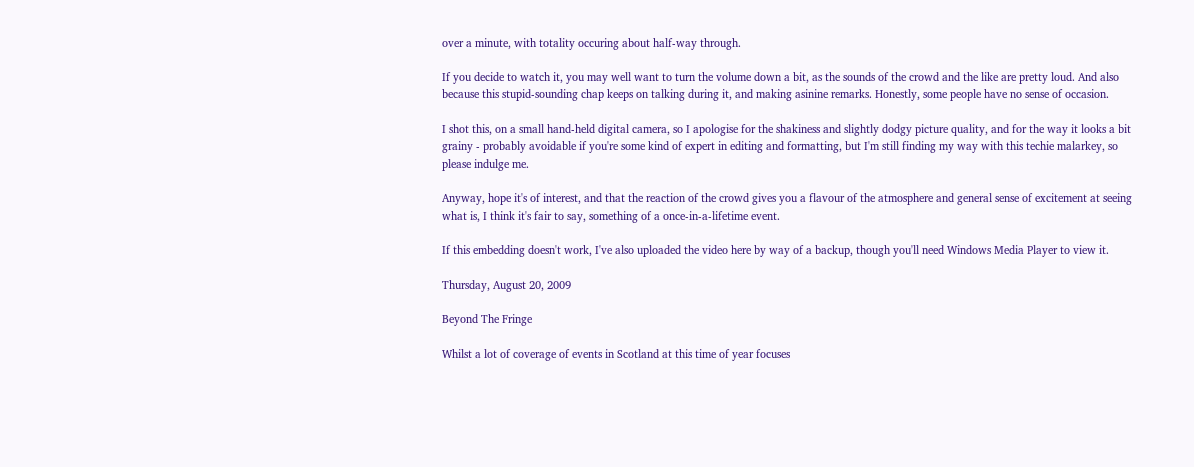over a minute, with totality occuring about half-way through.

If you decide to watch it, you may well want to turn the volume down a bit, as the sounds of the crowd and the like are pretty loud. And also because this stupid-sounding chap keeps on talking during it, and making asinine remarks. Honestly, some people have no sense of occasion.

I shot this, on a small hand-held digital camera, so I apologise for the shakiness and slightly dodgy picture quality, and for the way it looks a bit grainy - probably avoidable if you're some kind of expert in editing and formatting, but I'm still finding my way with this techie malarkey, so please indulge me.

Anyway, hope it's of interest, and that the reaction of the crowd gives you a flavour of the atmosphere and general sense of excitement at seeing what is, I think it's fair to say, something of a once-in-a-lifetime event.

If this embedding doesn't work, I've also uploaded the video here by way of a backup, though you'll need Windows Media Player to view it.

Thursday, August 20, 2009

Beyond The Fringe

Whilst a lot of coverage of events in Scotland at this time of year focuses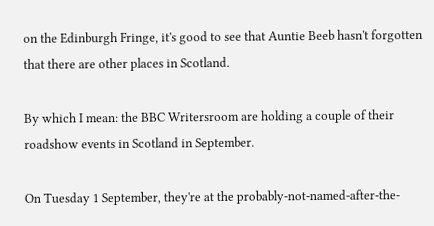on the Edinburgh Fringe, it's good to see that Auntie Beeb hasn't forgotten that there are other places in Scotland.

By which I mean: the BBC Writersroom are holding a couple of their roadshow events in Scotland in September.

On Tuesday 1 September, they're at the probably-not-named-after-the-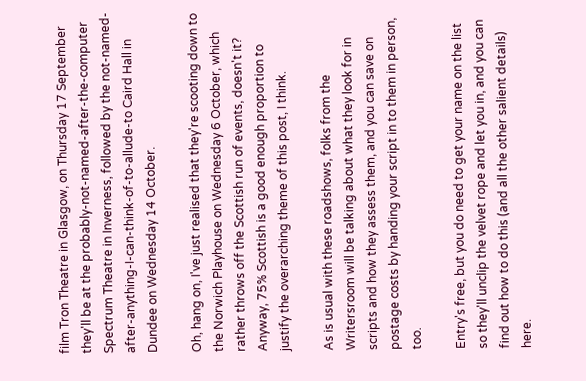film Tron Theatre in Glasgow, on Thursday 17 September they'll be at the probably-not-named-after-the-computer Spectrum Theatre in Inverness, followed by the not-named-after-anything-I-can-think-of-to-allude-to Caird Hall in Dundee on Wednesday 14 October.

Oh, hang on, I've just realised that they're scooting down to the Norwich Playhouse on Wednesday 6 October, which rather throws off the Scottish run of events, doesn't it? Anyway, 75% Scottish is a good enough proportion to justify the overarching theme of this post, I think.

As is usual with these roadshows, folks from the Writersroom will be talking about what they look for in scripts and how they assess them, and you can save on postage costs by handing your script in to them in person, too.

Entry's free, but you do need to get your name on the list so they'll unclip the velvet rope and let you in, and you can find out how to do this (and all the other salient details) here.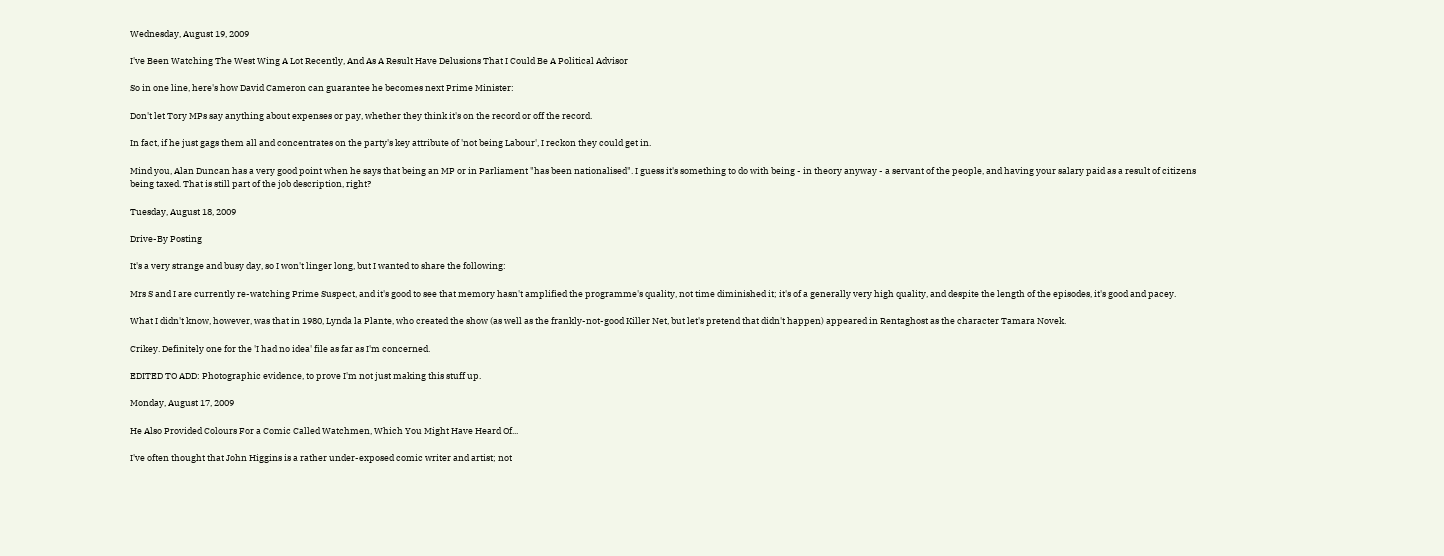Wednesday, August 19, 2009

I've Been Watching The West Wing A Lot Recently, And As A Result Have Delusions That I Could Be A Political Advisor

So in one line, here's how David Cameron can guarantee he becomes next Prime Minister:

Don't let Tory MPs say anything about expenses or pay, whether they think it's on the record or off the record.

In fact, if he just gags them all and concentrates on the party's key attribute of 'not being Labour', I reckon they could get in.

Mind you, Alan Duncan has a very good point when he says that being an MP or in Parliament "has been nationalised". I guess it's something to do with being - in theory anyway - a servant of the people, and having your salary paid as a result of citizens being taxed. That is still part of the job description, right?

Tuesday, August 18, 2009

Drive-By Posting

It's a very strange and busy day, so I won't linger long, but I wanted to share the following:

Mrs S and I are currently re-watching Prime Suspect, and it's good to see that memory hasn't amplified the programme's quality, not time diminished it; it's of a generally very high quality, and despite the length of the episodes, it's good and pacey.

What I didn't know, however, was that in 1980, Lynda la Plante, who created the show (as well as the frankly-not-good Killer Net, but let's pretend that didn't happen) appeared in Rentaghost as the character Tamara Novek.

Crikey. Definitely one for the 'I had no idea' file as far as I'm concerned.

EDITED TO ADD: Photographic evidence, to prove I'm not just making this stuff up.

Monday, August 17, 2009

He Also Provided Colours For a Comic Called Watchmen, Which You Might Have Heard Of...

I've often thought that John Higgins is a rather under-exposed comic writer and artist; not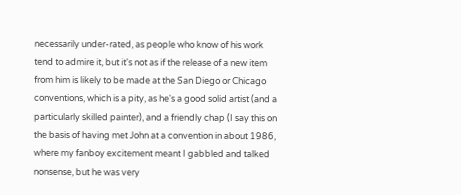necessarily under-rated, as people who know of his work tend to admire it, but it's not as if the release of a new item from him is likely to be made at the San Diego or Chicago conventions, which is a pity, as he's a good solid artist (and a particularly skilled painter), and a friendly chap (I say this on the basis of having met John at a convention in about 1986, where my fanboy excitement meant I gabbled and talked nonsense, but he was very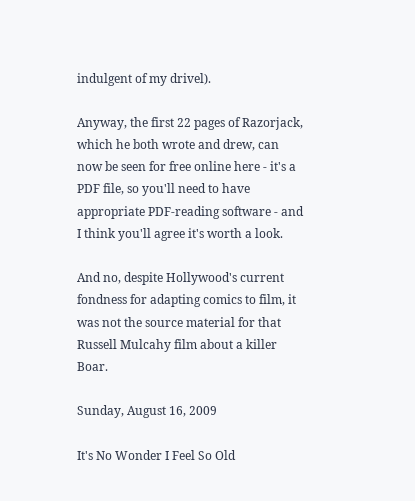indulgent of my drivel).

Anyway, the first 22 pages of Razorjack, which he both wrote and drew, can now be seen for free online here - it's a PDF file, so you'll need to have appropriate PDF-reading software - and I think you'll agree it's worth a look.

And no, despite Hollywood's current fondness for adapting comics to film, it was not the source material for that Russell Mulcahy film about a killer Boar.

Sunday, August 16, 2009

It's No Wonder I Feel So Old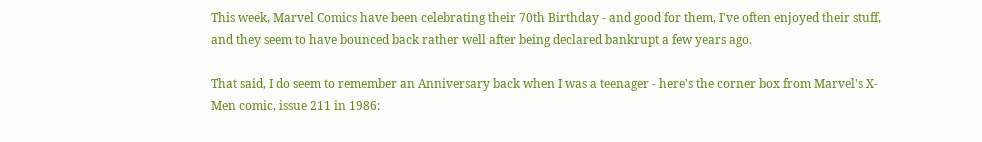This week, Marvel Comics have been celebrating their 70th Birthday - and good for them, I've often enjoyed their stuff, and they seem to have bounced back rather well after being declared bankrupt a few years ago.

That said, I do seem to remember an Anniversary back when I was a teenager - here's the corner box from Marvel's X-Men comic, issue 211 in 1986: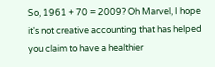So, 1961 + 70 = 2009? Oh Marvel, I hope it's not creative accounting that has helped you claim to have a healthier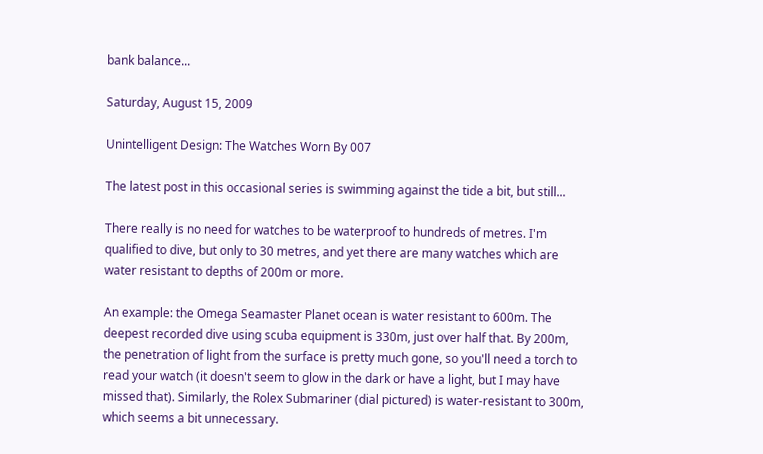bank balance...

Saturday, August 15, 2009

Unintelligent Design: The Watches Worn By 007

The latest post in this occasional series is swimming against the tide a bit, but still...

There really is no need for watches to be waterproof to hundreds of metres. I'm qualified to dive, but only to 30 metres, and yet there are many watches which are water resistant to depths of 200m or more.

An example: the Omega Seamaster Planet ocean is water resistant to 600m. The deepest recorded dive using scuba equipment is 330m, just over half that. By 200m, the penetration of light from the surface is pretty much gone, so you'll need a torch to read your watch (it doesn't seem to glow in the dark or have a light, but I may have missed that). Similarly, the Rolex Submariner (dial pictured) is water-resistant to 300m, which seems a bit unnecessary.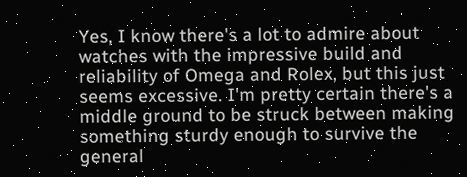Yes, I know there's a lot to admire about watches with the impressive build and reliability of Omega and Rolex, but this just seems excessive. I'm pretty certain there's a middle ground to be struck between making something sturdy enough to survive the general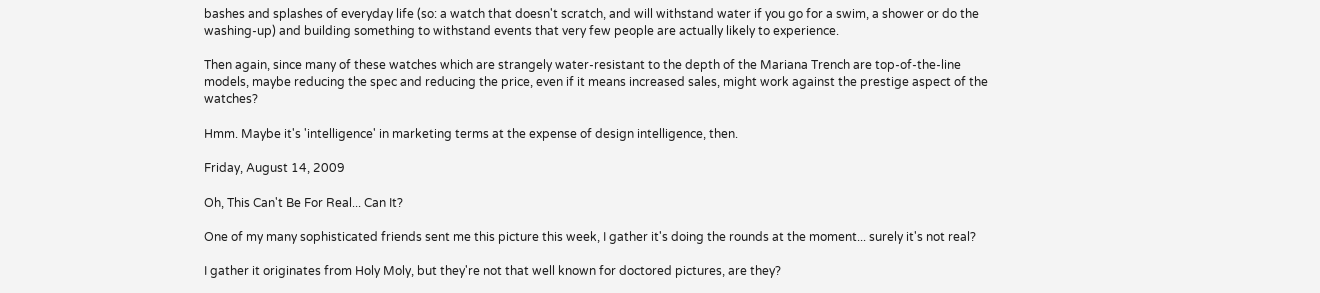bashes and splashes of everyday life (so: a watch that doesn't scratch, and will withstand water if you go for a swim, a shower or do the washing-up) and building something to withstand events that very few people are actually likely to experience.

Then again, since many of these watches which are strangely water-resistant to the depth of the Mariana Trench are top-of-the-line models, maybe reducing the spec and reducing the price, even if it means increased sales, might work against the prestige aspect of the watches?

Hmm. Maybe it's 'intelligence' in marketing terms at the expense of design intelligence, then.

Friday, August 14, 2009

Oh, This Can't Be For Real... Can It?

One of my many sophisticated friends sent me this picture this week, I gather it's doing the rounds at the moment... surely it's not real?

I gather it originates from Holy Moly, but they're not that well known for doctored pictures, are they?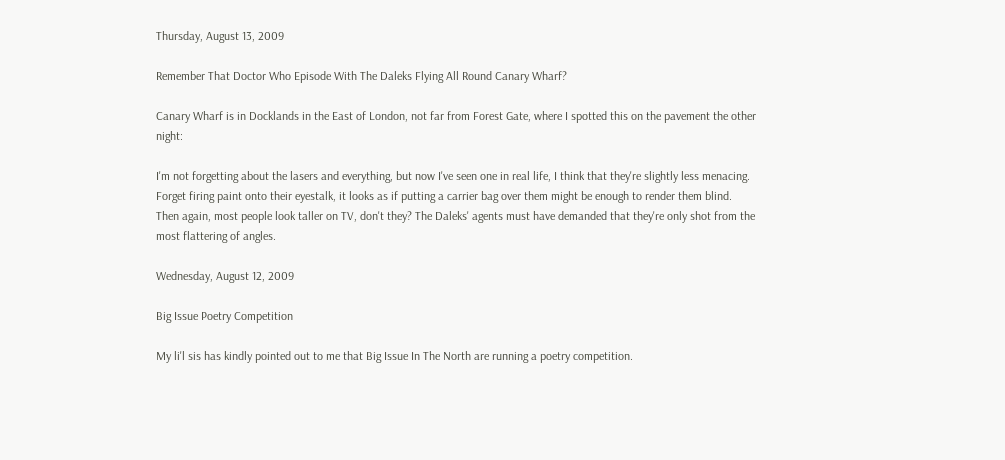Thursday, August 13, 2009

Remember That Doctor Who Episode With The Daleks Flying All Round Canary Wharf?

Canary Wharf is in Docklands in the East of London, not far from Forest Gate, where I spotted this on the pavement the other night:

I'm not forgetting about the lasers and everything, but now I've seen one in real life, I think that they're slightly less menacing. Forget firing paint onto their eyestalk, it looks as if putting a carrier bag over them might be enough to render them blind.
Then again, most people look taller on TV, don't they? The Daleks' agents must have demanded that they're only shot from the most flattering of angles.

Wednesday, August 12, 2009

Big Issue Poetry Competition

My li'l sis has kindly pointed out to me that Big Issue In The North are running a poetry competition.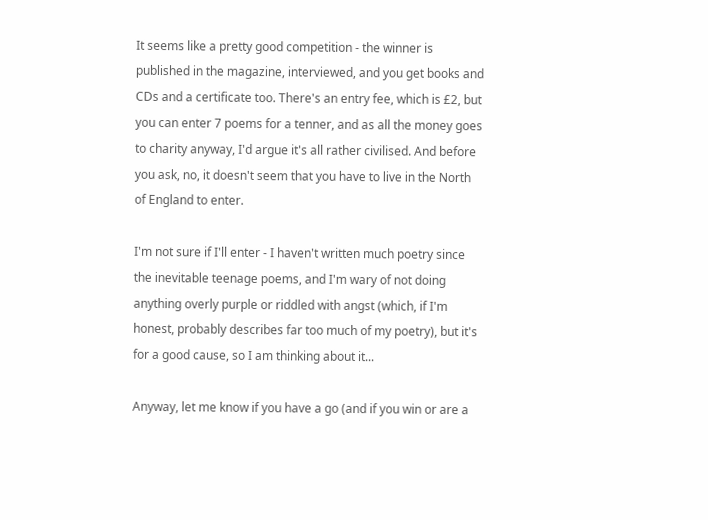It seems like a pretty good competition - the winner is published in the magazine, interviewed, and you get books and CDs and a certificate too. There's an entry fee, which is £2, but you can enter 7 poems for a tenner, and as all the money goes to charity anyway, I'd argue it's all rather civilised. And before you ask, no, it doesn't seem that you have to live in the North of England to enter.

I'm not sure if I'll enter - I haven't written much poetry since the inevitable teenage poems, and I'm wary of not doing anything overly purple or riddled with angst (which, if I'm honest, probably describes far too much of my poetry), but it's for a good cause, so I am thinking about it...

Anyway, let me know if you have a go (and if you win or are a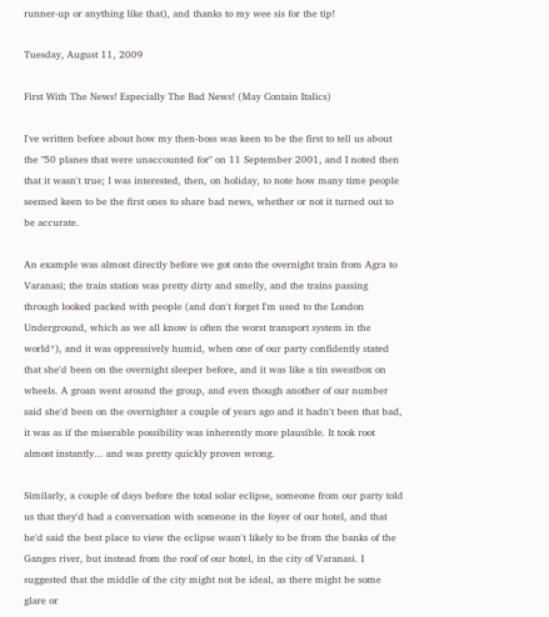runner-up or anything like that), and thanks to my wee sis for the tip!

Tuesday, August 11, 2009

First With The News! Especially The Bad News! (May Contain Italics)

I've written before about how my then-boss was keen to be the first to tell us about the "50 planes that were unaccounted for" on 11 September 2001, and I noted then that it wasn't true; I was interested, then, on holiday, to note how many time people seemed keen to be the first ones to share bad news, whether or not it turned out to be accurate.

An example was almost directly before we got onto the overnight train from Agra to Varanasi; the train station was pretty dirty and smelly, and the trains passing through looked packed with people (and don't forget I'm used to the London Underground, which as we all know is often the worst transport system in the world*), and it was oppressively humid, when one of our party confidently stated that she'd been on the overnight sleeper before, and it was like a tin sweatbox on wheels. A groan went around the group, and even though another of our number said she'd been on the overnighter a couple of years ago and it hadn't been that bad, it was as if the miserable possibility was inherently more plausible. It took root almost instantly... and was pretty quickly proven wrong.

Similarly, a couple of days before the total solar eclipse, someone from our party told us that they'd had a conversation with someone in the foyer of our hotel, and that he'd said the best place to view the eclipse wasn't likely to be from the banks of the Ganges river, but instead from the roof of our hotel, in the city of Varanasi. I suggested that the middle of the city might not be ideal, as there might be some glare or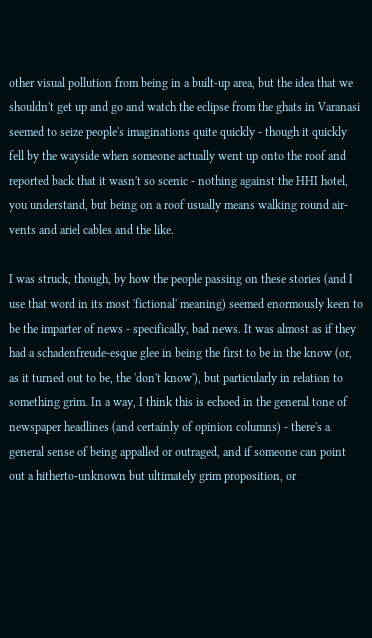other visual pollution from being in a built-up area, but the idea that we shouldn't get up and go and watch the eclipse from the ghats in Varanasi seemed to seize people's imaginations quite quickly - though it quickly fell by the wayside when someone actually went up onto the roof and reported back that it wasn't so scenic - nothing against the HHI hotel, you understand, but being on a roof usually means walking round air-vents and ariel cables and the like.

I was struck, though, by how the people passing on these stories (and I use that word in its most 'fictional' meaning) seemed enormously keen to be the imparter of news - specifically, bad news. It was almost as if they had a schadenfreude-esque glee in being the first to be in the know (or, as it turned out to be, the 'don't know'), but particularly in relation to something grim. In a way, I think this is echoed in the general tone of newspaper headlines (and certainly of opinion columns) - there's a general sense of being appalled or outraged, and if someone can point out a hitherto-unknown but ultimately grim proposition, or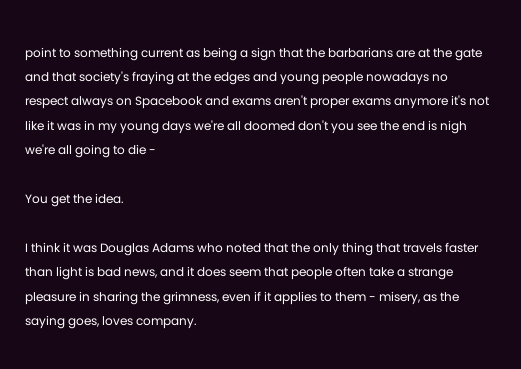point to something current as being a sign that the barbarians are at the gate and that society's fraying at the edges and young people nowadays no respect always on Spacebook and exams aren't proper exams anymore it's not like it was in my young days we're all doomed don't you see the end is nigh we're all going to die -

You get the idea.

I think it was Douglas Adams who noted that the only thing that travels faster than light is bad news, and it does seem that people often take a strange pleasure in sharing the grimness, even if it applies to them - misery, as the saying goes, loves company.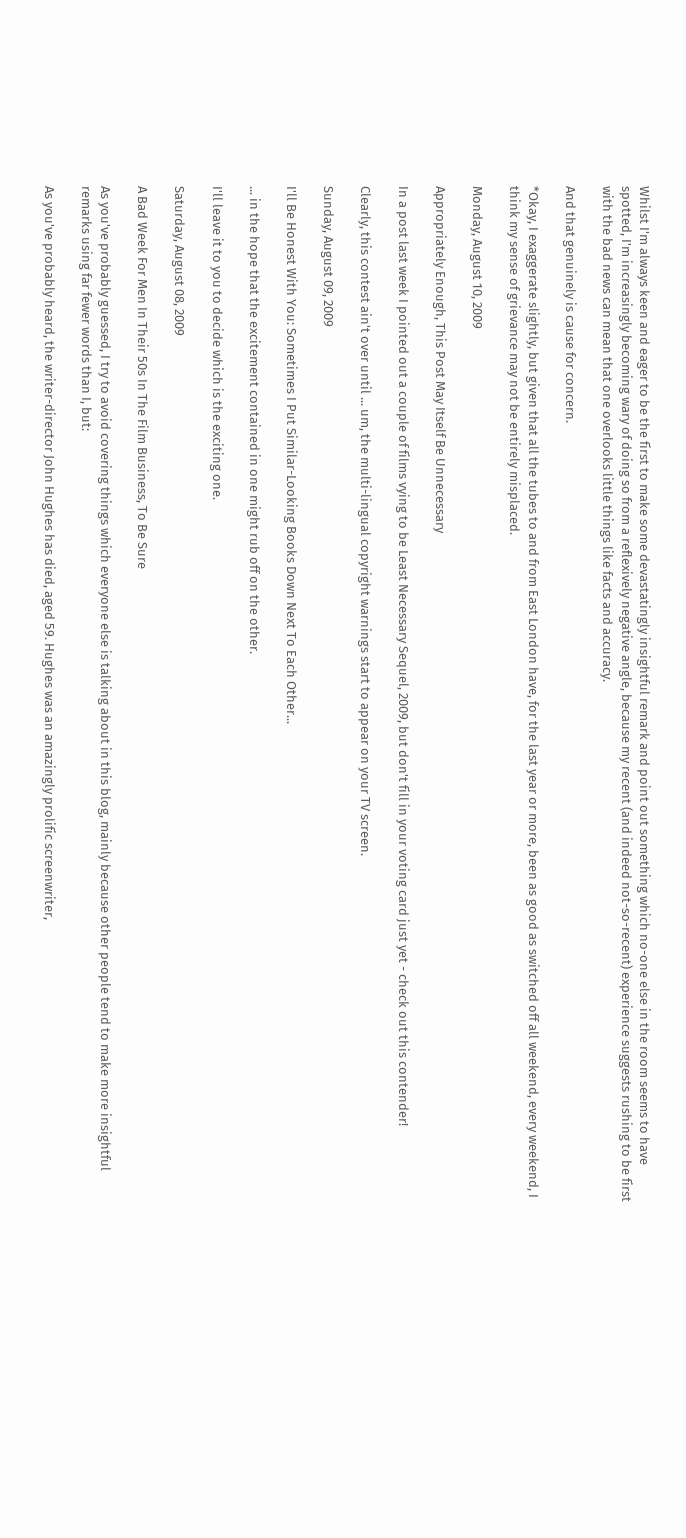Whilst I'm always keen and eager to be the first to make some devastatingly insightful remark and point out something which no-one else in the room seems to have spotted, I'm increasingly becoming wary of doing so from a reflexively negative angle, because my recent (and indeed not-so-recent) experience suggests rushing to be first with the bad news can mean that one overlooks little things like facts and accuracy.

And that genuinely is cause for concern.

*Okay, I exaggerate slightly, but given that all the tubes to and from East London have, for the last year or more, been as good as switched off all weekend, every weekend, I think my sense of grievance may not be entirely misplaced.

Monday, August 10, 2009

Appropriately Enough, This Post May Itself Be Unnecessary

In a post last week I pointed out a couple of films vying to be Least Necessary Sequel, 2009, but don't fill in your voting card just yet - check out this contender!

Clearly, this contest ain't over until ... um, the multi-lingual copyright warnings start to appear on your TV screen.

Sunday, August 09, 2009

I'll Be Honest With You: Sometimes I Put Similar-Looking Books Down Next To Each Other...

... in the hope that the excitement contained in one might rub off on the other.

I'll leave it to you to decide which is the exciting one.

Saturday, August 08, 2009

A Bad Week For Men In Their 50s In The Film Business, To Be Sure

As you've probably guessed, I try to avoid covering things which everyone else is talking about in this blog, mainly because other people tend to make more insightful remarks using far fewer words than I, but:

As you've probably heard, the writer-director John Hughes has died, aged 59. Hughes was an amazingly prolific screenwriter,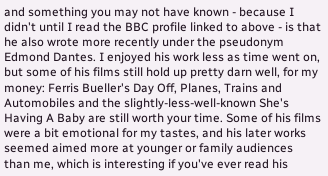and something you may not have known - because I didn't until I read the BBC profile linked to above - is that he also wrote more recently under the pseudonym Edmond Dantes. I enjoyed his work less as time went on, but some of his films still hold up pretty darn well, for my money: Ferris Bueller's Day Off, Planes, Trains and Automobiles and the slightly-less-well-known She's Having A Baby are still worth your time. Some of his films were a bit emotional for my tastes, and his later works seemed aimed more at younger or family audiences than me, which is interesting if you've ever read his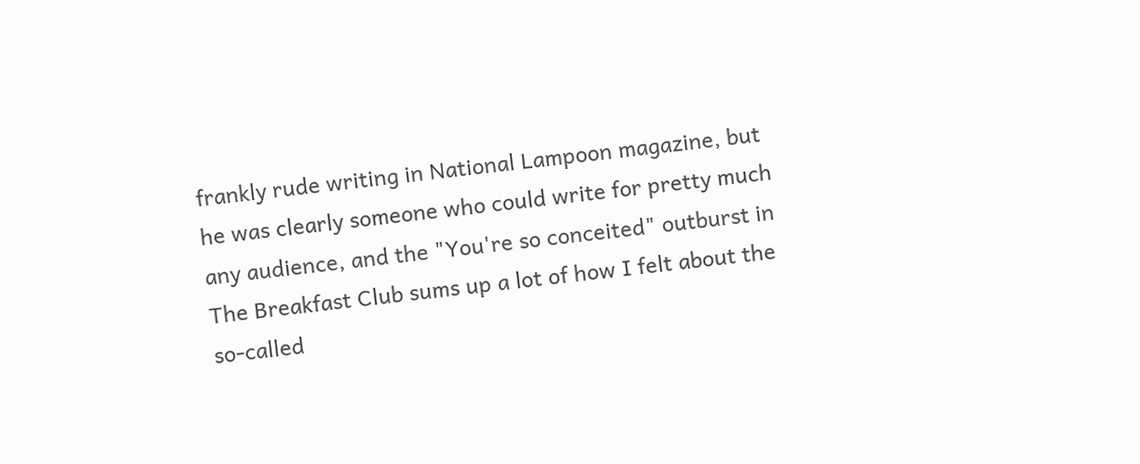frankly rude writing in National Lampoon magazine, but he was clearly someone who could write for pretty much any audience, and the "You're so conceited" outburst in The Breakfast Club sums up a lot of how I felt about the so-called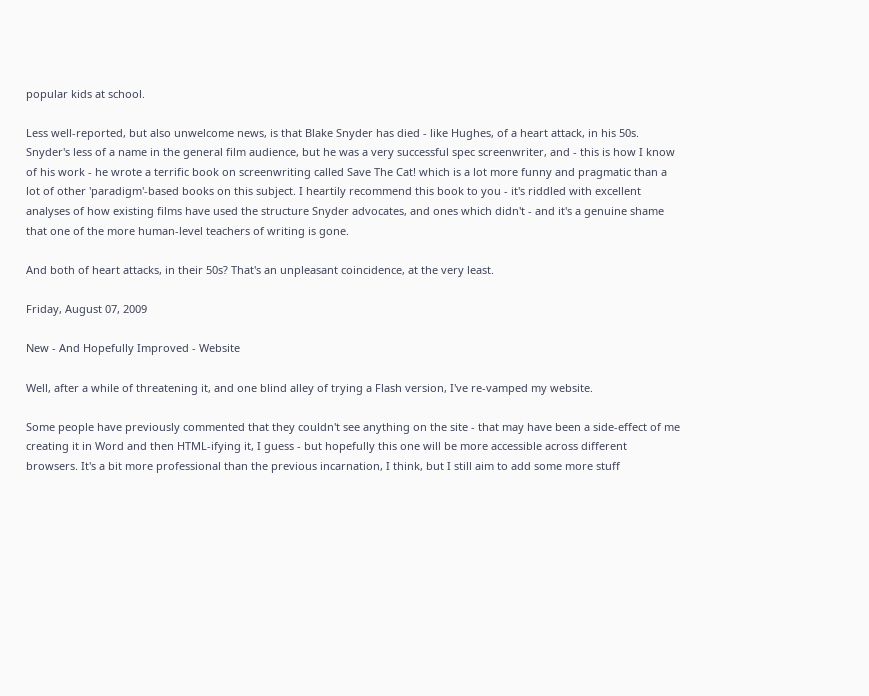popular kids at school.

Less well-reported, but also unwelcome news, is that Blake Snyder has died - like Hughes, of a heart attack, in his 50s. Snyder's less of a name in the general film audience, but he was a very successful spec screenwriter, and - this is how I know of his work - he wrote a terrific book on screenwriting called Save The Cat! which is a lot more funny and pragmatic than a lot of other 'paradigm'-based books on this subject. I heartily recommend this book to you - it's riddled with excellent analyses of how existing films have used the structure Snyder advocates, and ones which didn't - and it's a genuine shame that one of the more human-level teachers of writing is gone.

And both of heart attacks, in their 50s? That's an unpleasant coincidence, at the very least.

Friday, August 07, 2009

New - And Hopefully Improved - Website

Well, after a while of threatening it, and one blind alley of trying a Flash version, I've re-vamped my website.

Some people have previously commented that they couldn't see anything on the site - that may have been a side-effect of me creating it in Word and then HTML-ifying it, I guess - but hopefully this one will be more accessible across different browsers. It's a bit more professional than the previous incarnation, I think, but I still aim to add some more stuff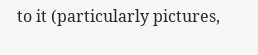to it (particularly pictures,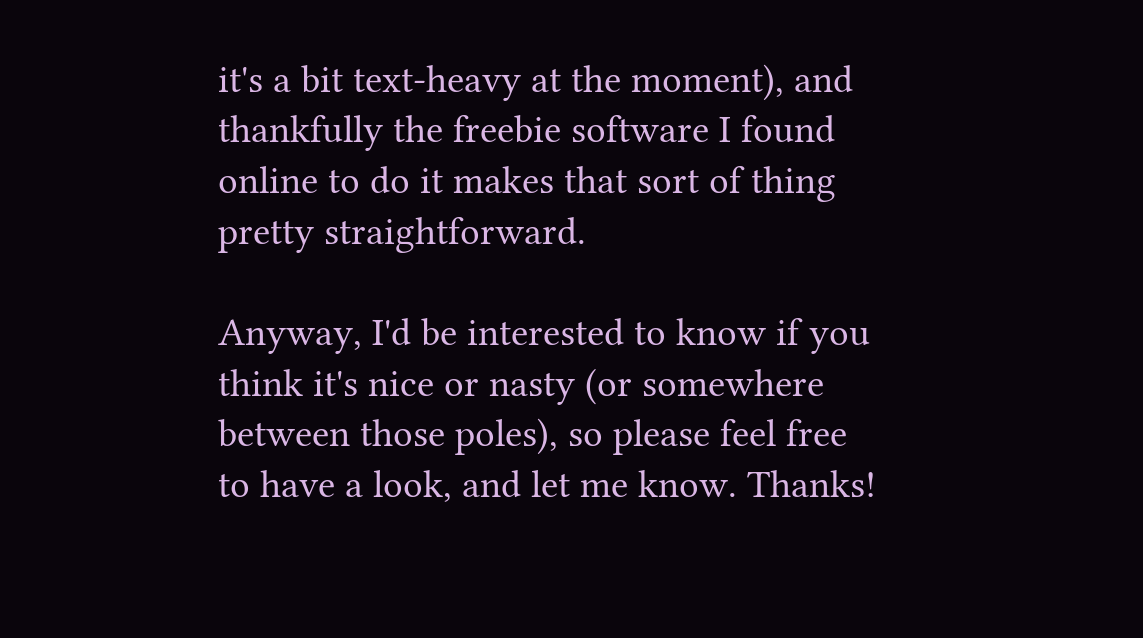it's a bit text-heavy at the moment), and thankfully the freebie software I found online to do it makes that sort of thing pretty straightforward.

Anyway, I'd be interested to know if you think it's nice or nasty (or somewhere between those poles), so please feel free to have a look, and let me know. Thanks!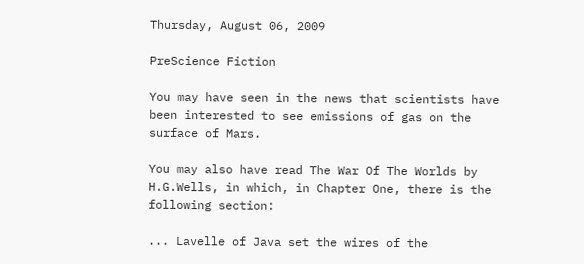Thursday, August 06, 2009

PreScience Fiction

You may have seen in the news that scientists have been interested to see emissions of gas on the surface of Mars.

You may also have read The War Of The Worlds by H.G.Wells, in which, in Chapter One, there is the following section:

... Lavelle of Java set the wires of the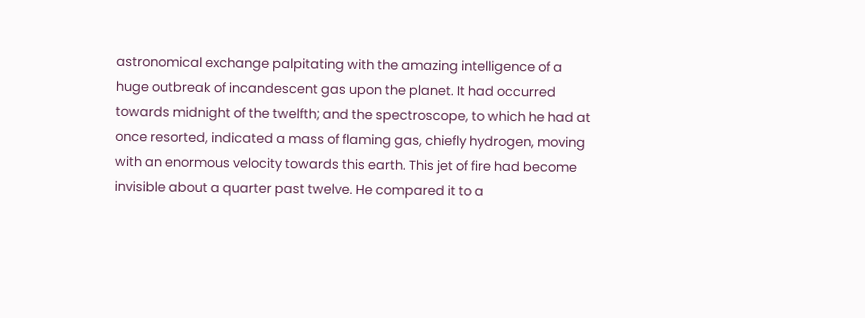astronomical exchange palpitating with the amazing intelligence of a huge outbreak of incandescent gas upon the planet. It had occurred towards midnight of the twelfth; and the spectroscope, to which he had at once resorted, indicated a mass of flaming gas, chiefly hydrogen, moving with an enormous velocity towards this earth. This jet of fire had become invisible about a quarter past twelve. He compared it to a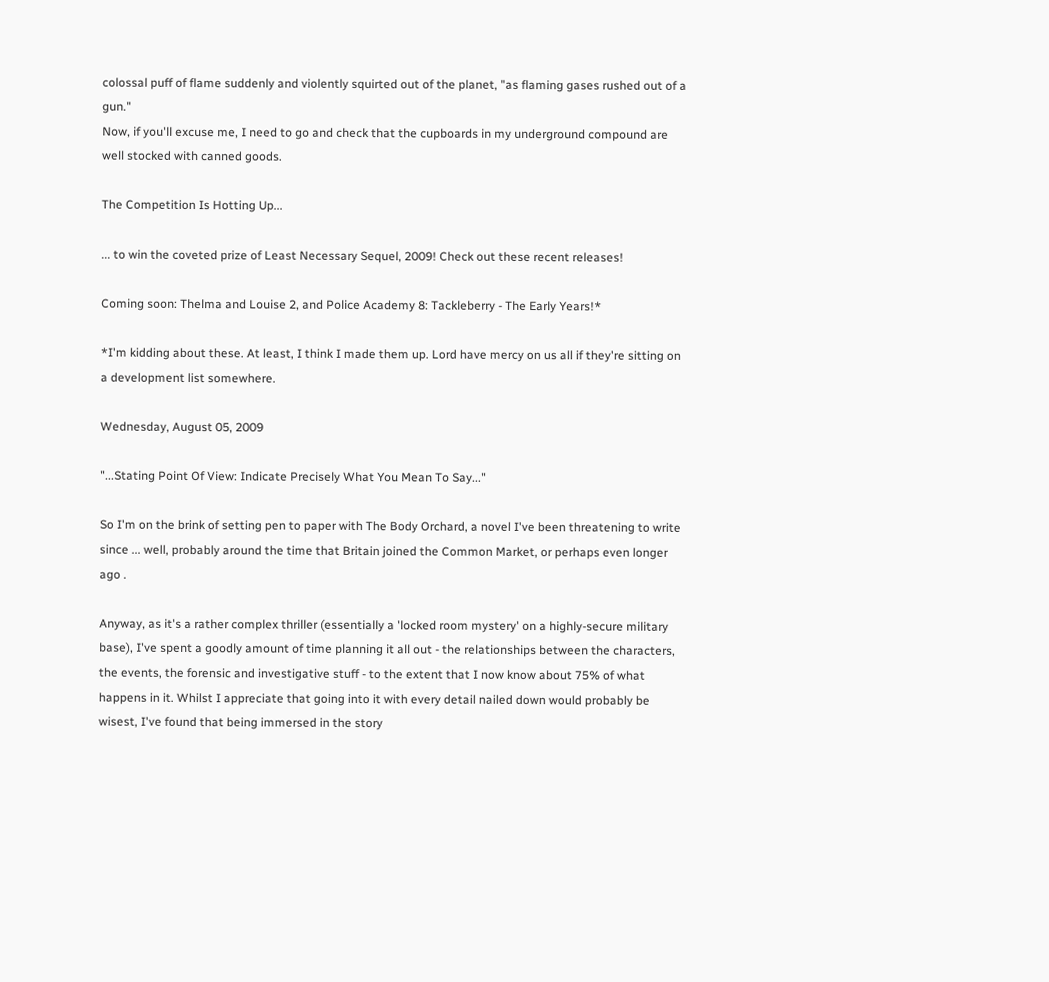colossal puff of flame suddenly and violently squirted out of the planet, "as flaming gases rushed out of a gun."
Now, if you'll excuse me, I need to go and check that the cupboards in my underground compound are well stocked with canned goods.

The Competition Is Hotting Up...

... to win the coveted prize of Least Necessary Sequel, 2009! Check out these recent releases!

Coming soon: Thelma and Louise 2, and Police Academy 8: Tackleberry - The Early Years!*

*I'm kidding about these. At least, I think I made them up. Lord have mercy on us all if they're sitting on a development list somewhere.

Wednesday, August 05, 2009

"...Stating Point Of View: Indicate Precisely What You Mean To Say..."

So I'm on the brink of setting pen to paper with The Body Orchard, a novel I've been threatening to write since ... well, probably around the time that Britain joined the Common Market, or perhaps even longer ago .

Anyway, as it's a rather complex thriller (essentially a 'locked room mystery' on a highly-secure military base), I've spent a goodly amount of time planning it all out - the relationships between the characters, the events, the forensic and investigative stuff - to the extent that I now know about 75% of what happens in it. Whilst I appreciate that going into it with every detail nailed down would probably be wisest, I've found that being immersed in the story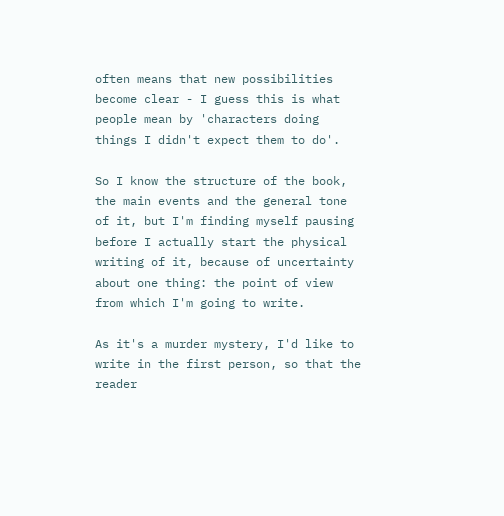often means that new possibilities become clear - I guess this is what people mean by 'characters doing things I didn't expect them to do'.

So I know the structure of the book, the main events and the general tone of it, but I'm finding myself pausing before I actually start the physical writing of it, because of uncertainty about one thing: the point of view from which I'm going to write.

As it's a murder mystery, I'd like to write in the first person, so that the reader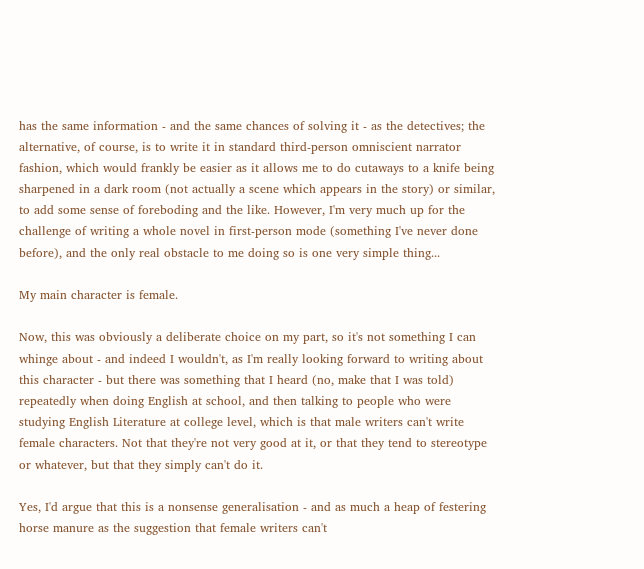has the same information - and the same chances of solving it - as the detectives; the alternative, of course, is to write it in standard third-person omniscient narrator fashion, which would frankly be easier as it allows me to do cutaways to a knife being sharpened in a dark room (not actually a scene which appears in the story) or similar, to add some sense of foreboding and the like. However, I'm very much up for the challenge of writing a whole novel in first-person mode (something I've never done before), and the only real obstacle to me doing so is one very simple thing...

My main character is female.

Now, this was obviously a deliberate choice on my part, so it's not something I can whinge about - and indeed I wouldn't, as I'm really looking forward to writing about this character - but there was something that I heard (no, make that I was told) repeatedly when doing English at school, and then talking to people who were studying English Literature at college level, which is that male writers can't write female characters. Not that they're not very good at it, or that they tend to stereotype or whatever, but that they simply can't do it.

Yes, I'd argue that this is a nonsense generalisation - and as much a heap of festering horse manure as the suggestion that female writers can't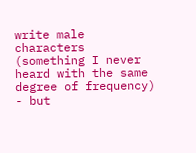write male characters (something I never heard with the same degree of frequency) - but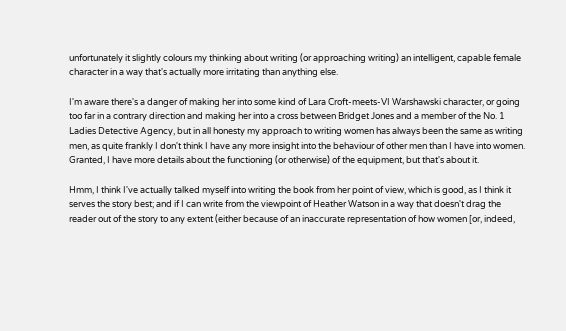unfortunately it slightly colours my thinking about writing (or approaching writing) an intelligent, capable female character in a way that's actually more irritating than anything else.

I'm aware there's a danger of making her into some kind of Lara Croft-meets-VI Warshawski character, or going too far in a contrary direction and making her into a cross between Bridget Jones and a member of the No. 1 Ladies Detective Agency, but in all honesty my approach to writing women has always been the same as writing men, as quite frankly I don't think I have any more insight into the behaviour of other men than I have into women. Granted, I have more details about the functioning (or otherwise) of the equipment, but that's about it.

Hmm, I think I've actually talked myself into writing the book from her point of view, which is good, as I think it serves the story best; and if I can write from the viewpoint of Heather Watson in a way that doesn't drag the reader out of the story to any extent (either because of an inaccurate representation of how women [or, indeed,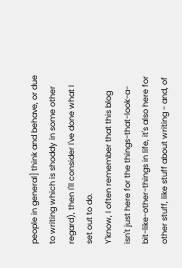people in general] think and behave, or due to writing which is shoddy in some other regard), then I'll consider I've done what I set out to do.
Y'know, I often remember that this blog isn't just here for the things-that-look-a-bit-like-other-things in life, it's also here for other stuff, like stuff about writing - and, of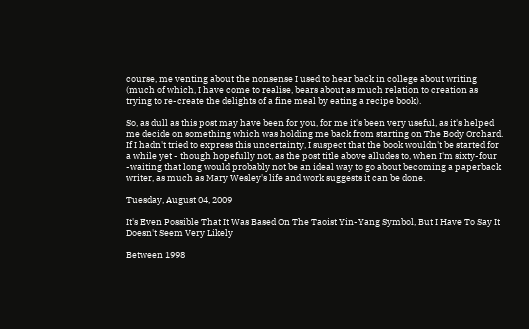course, me venting about the nonsense I used to hear back in college about writing (much of which, I have come to realise, bears about as much relation to creation as trying to re-create the delights of a fine meal by eating a recipe book).

So, as dull as this post may have been for you, for me it's been very useful, as it's helped me decide on something which was holding me back from starting on The Body Orchard. If I hadn't tried to express this uncertainty, I suspect that the book wouldn't be started for a while yet - though hopefully not, as the post title above alludes to, when I'm sixty-four -waiting that long would probably not be an ideal way to go about becoming a paperback writer, as much as Mary Wesley's life and work suggests it can be done.

Tuesday, August 04, 2009

It's Even Possible That It Was Based On The Taoist Yin-Yang Symbol, But I Have To Say It Doesn't Seem Very Likely

Between 1998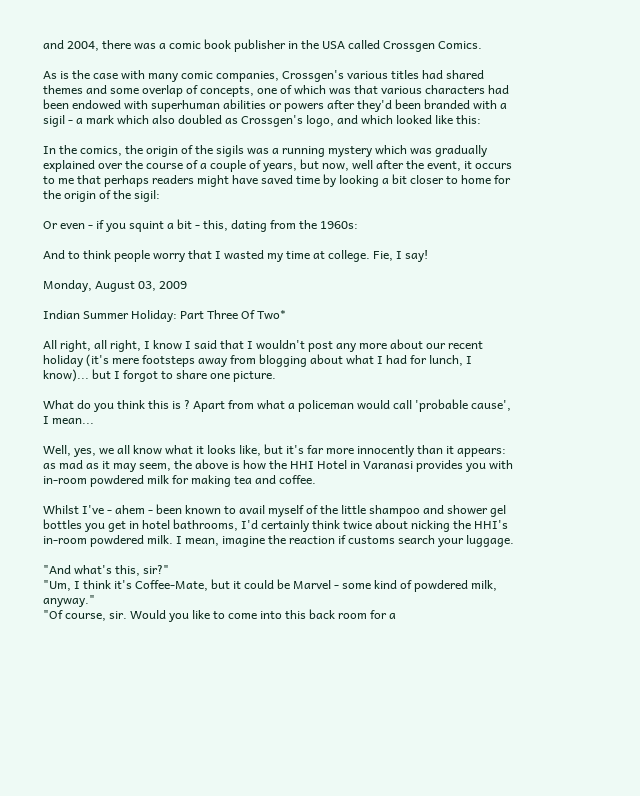and 2004, there was a comic book publisher in the USA called Crossgen Comics.

As is the case with many comic companies, Crossgen's various titles had shared themes and some overlap of concepts, one of which was that various characters had been endowed with superhuman abilities or powers after they'd been branded with a sigil - a mark which also doubled as Crossgen's logo, and which looked like this:

In the comics, the origin of the sigils was a running mystery which was gradually explained over the course of a couple of years, but now, well after the event, it occurs to me that perhaps readers might have saved time by looking a bit closer to home for the origin of the sigil:

Or even - if you squint a bit - this, dating from the 1960s:

And to think people worry that I wasted my time at college. Fie, I say!

Monday, August 03, 2009

Indian Summer Holiday: Part Three Of Two*

All right, all right, I know I said that I wouldn't post any more about our recent holiday (it's mere footsteps away from blogging about what I had for lunch, I know)... but I forgot to share one picture.

What do you think this is ? Apart from what a policeman would call 'probable cause', I mean...

Well, yes, we all know what it looks like, but it's far more innocently than it appears: as mad as it may seem, the above is how the HHI Hotel in Varanasi provides you with in-room powdered milk for making tea and coffee.

Whilst I've - ahem - been known to avail myself of the little shampoo and shower gel bottles you get in hotel bathrooms, I'd certainly think twice about nicking the HHI's in-room powdered milk. I mean, imagine the reaction if customs search your luggage.

"And what's this, sir?"
"Um, I think it's Coffee-Mate, but it could be Marvel - some kind of powdered milk, anyway."
"Of course, sir. Would you like to come into this back room for a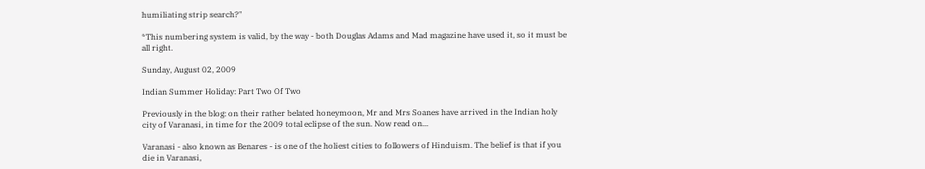humiliating strip search?"

*This numbering system is valid, by the way - both Douglas Adams and Mad magazine have used it, so it must be all right.

Sunday, August 02, 2009

Indian Summer Holiday: Part Two Of Two

Previously in the blog: on their rather belated honeymoon, Mr and Mrs Soanes have arrived in the Indian holy city of Varanasi, in time for the 2009 total eclipse of the sun. Now read on...

Varanasi - also known as Benares - is one of the holiest cities to followers of Hinduism. The belief is that if you die in Varanasi,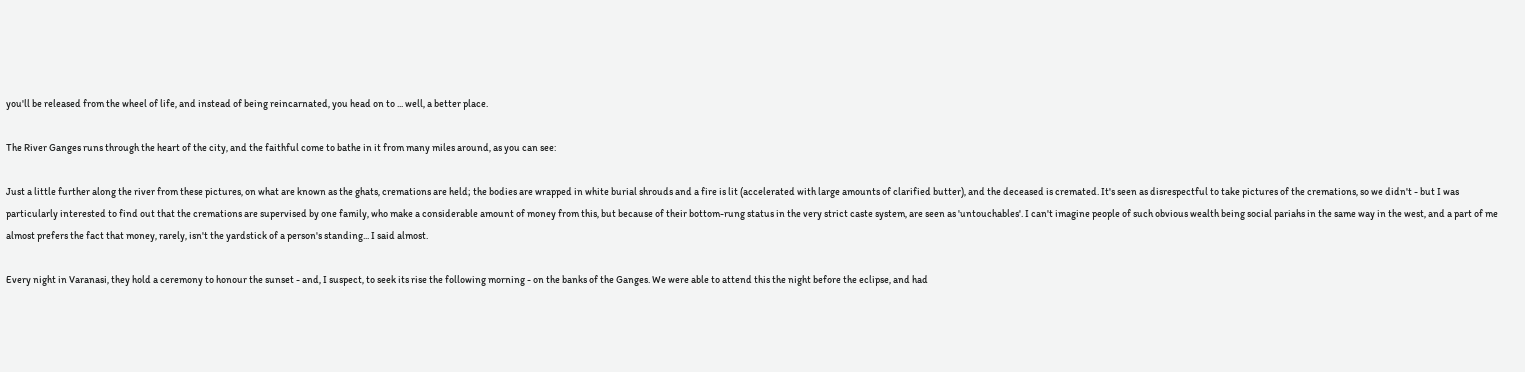you'll be released from the wheel of life, and instead of being reincarnated, you head on to ... well, a better place.

The River Ganges runs through the heart of the city, and the faithful come to bathe in it from many miles around, as you can see:

Just a little further along the river from these pictures, on what are known as the ghats, cremations are held; the bodies are wrapped in white burial shrouds and a fire is lit (accelerated with large amounts of clarified butter), and the deceased is cremated. It's seen as disrespectful to take pictures of the cremations, so we didn't - but I was particularly interested to find out that the cremations are supervised by one family, who make a considerable amount of money from this, but because of their bottom-rung status in the very strict caste system, are seen as 'untouchables'. I can't imagine people of such obvious wealth being social pariahs in the same way in the west, and a part of me almost prefers the fact that money, rarely, isn't the yardstick of a person's standing... I said almost.

Every night in Varanasi, they hold a ceremony to honour the sunset - and, I suspect, to seek its rise the following morning - on the banks of the Ganges. We were able to attend this the night before the eclipse, and had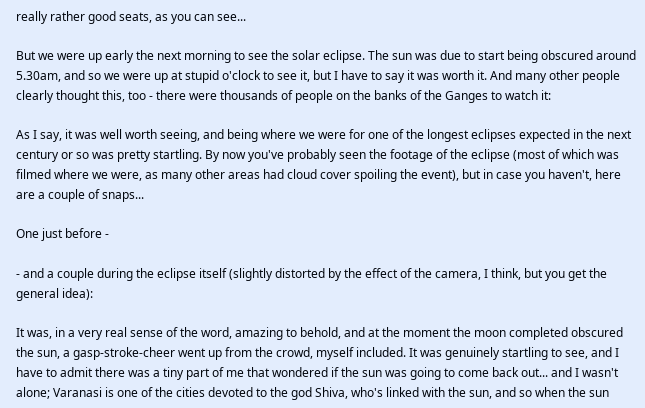really rather good seats, as you can see...

But we were up early the next morning to see the solar eclipse. The sun was due to start being obscured around 5.30am, and so we were up at stupid o'clock to see it, but I have to say it was worth it. And many other people clearly thought this, too - there were thousands of people on the banks of the Ganges to watch it:

As I say, it was well worth seeing, and being where we were for one of the longest eclipses expected in the next century or so was pretty startling. By now you've probably seen the footage of the eclipse (most of which was filmed where we were, as many other areas had cloud cover spoiling the event), but in case you haven't, here are a couple of snaps...

One just before -

- and a couple during the eclipse itself (slightly distorted by the effect of the camera, I think, but you get the general idea):

It was, in a very real sense of the word, amazing to behold, and at the moment the moon completed obscured the sun, a gasp-stroke-cheer went up from the crowd, myself included. It was genuinely startling to see, and I have to admit there was a tiny part of me that wondered if the sun was going to come back out... and I wasn't alone; Varanasi is one of the cities devoted to the god Shiva, who's linked with the sun, and so when the sun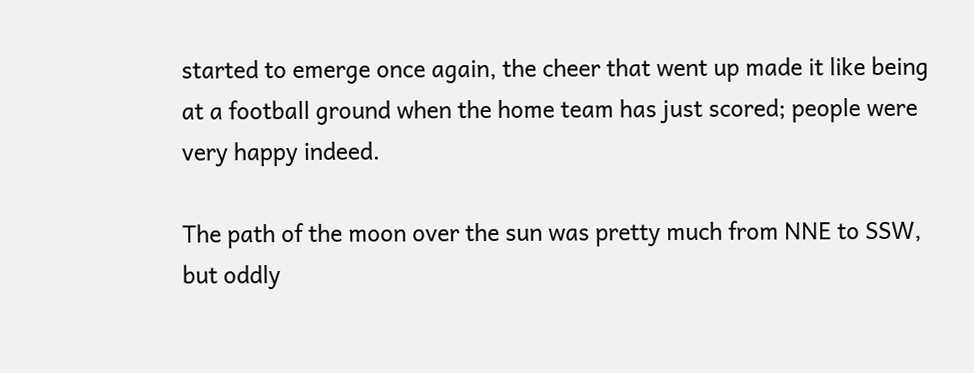started to emerge once again, the cheer that went up made it like being at a football ground when the home team has just scored; people were very happy indeed.

The path of the moon over the sun was pretty much from NNE to SSW, but oddly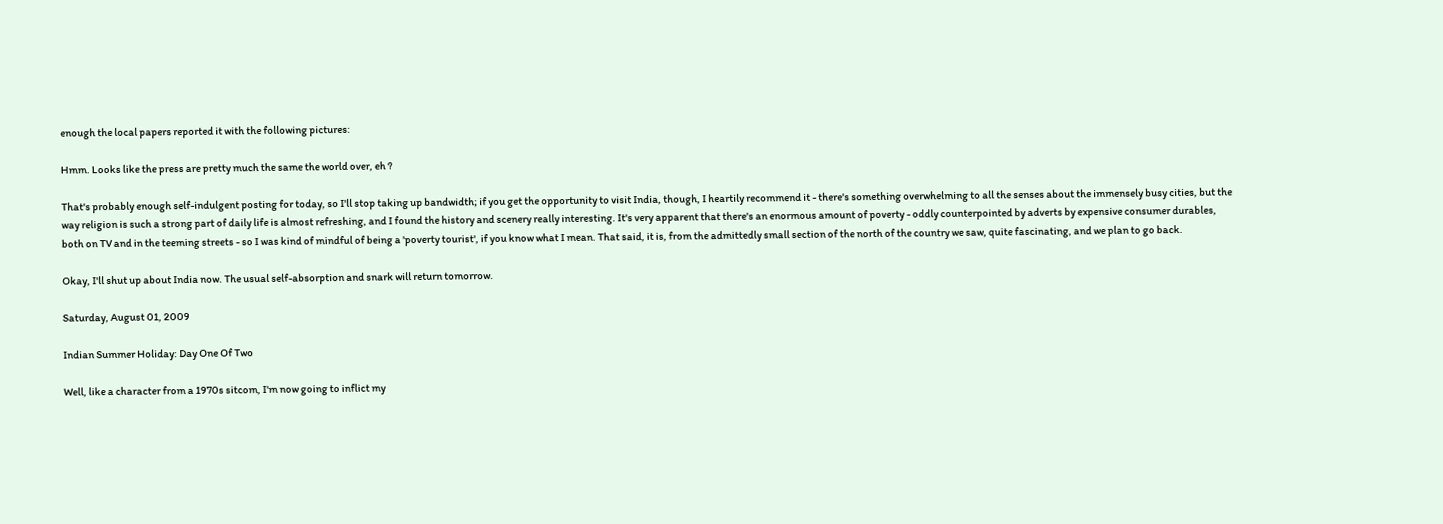enough the local papers reported it with the following pictures:

Hmm. Looks like the press are pretty much the same the world over, eh ?

That's probably enough self-indulgent posting for today, so I'll stop taking up bandwidth; if you get the opportunity to visit India, though, I heartily recommend it - there's something overwhelming to all the senses about the immensely busy cities, but the way religion is such a strong part of daily life is almost refreshing, and I found the history and scenery really interesting. It's very apparent that there's an enormous amount of poverty - oddly counterpointed by adverts by expensive consumer durables, both on TV and in the teeming streets - so I was kind of mindful of being a 'poverty tourist', if you know what I mean. That said, it is, from the admittedly small section of the north of the country we saw, quite fascinating, and we plan to go back.

Okay, I'll shut up about India now. The usual self-absorption and snark will return tomorrow.

Saturday, August 01, 2009

Indian Summer Holiday: Day One Of Two

Well, like a character from a 1970s sitcom, I'm now going to inflict my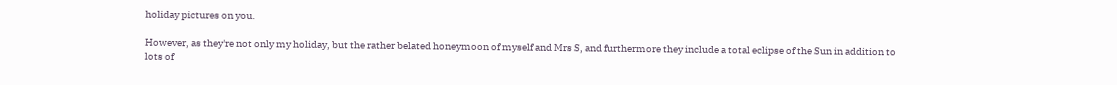holiday pictures on you.

However, as they're not only my holiday, but the rather belated honeymoon of myself and Mrs S, and furthermore they include a total eclipse of the Sun in addition to lots of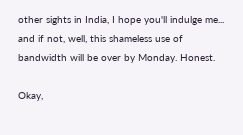other sights in India, I hope you'll indulge me... and if not, well, this shameless use of bandwidth will be over by Monday. Honest.

Okay,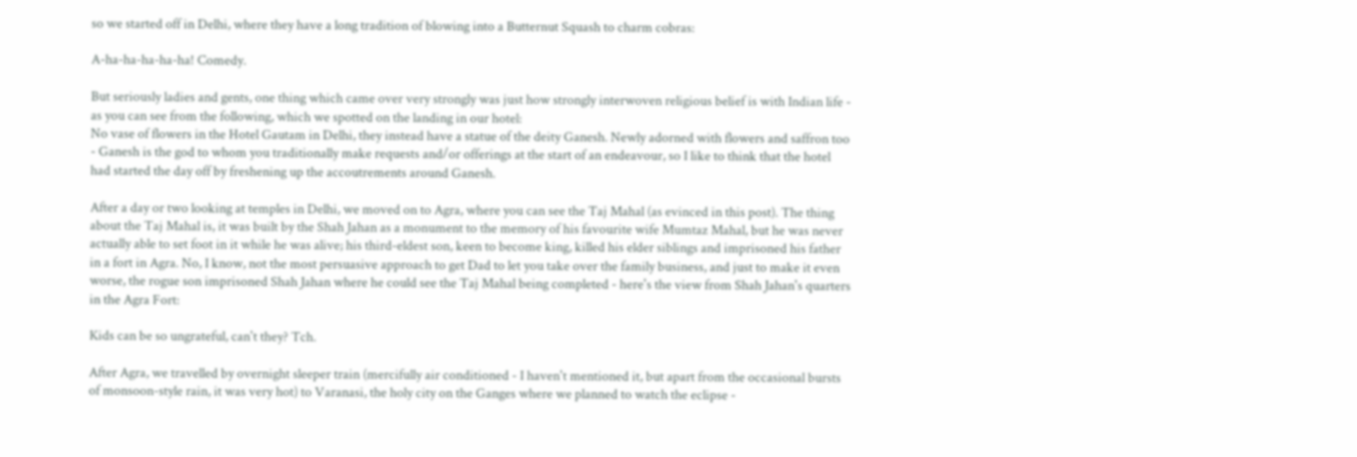so we started off in Delhi, where they have a long tradition of blowing into a Butternut Squash to charm cobras:

A-ha-ha-ha-ha-ha! Comedy.

But seriously ladies and gents, one thing which came over very strongly was just how strongly interwoven religious belief is with Indian life - as you can see from the following, which we spotted on the landing in our hotel:
No vase of flowers in the Hotel Gautam in Delhi, they instead have a statue of the deity Ganesh. Newly adorned with flowers and saffron too - Ganesh is the god to whom you traditionally make requests and/or offerings at the start of an endeavour, so I like to think that the hotel had started the day off by freshening up the accoutrements around Ganesh.

After a day or two looking at temples in Delhi, we moved on to Agra, where you can see the Taj Mahal (as evinced in this post). The thing about the Taj Mahal is, it was built by the Shah Jahan as a monument to the memory of his favourite wife Mumtaz Mahal, but he was never actually able to set foot in it while he was alive; his third-eldest son, keen to become king, killed his elder siblings and imprisoned his father in a fort in Agra. No, I know, not the most persuasive approach to get Dad to let you take over the family business, and just to make it even worse, the rogue son imprisoned Shah Jahan where he could see the Taj Mahal being completed - here's the view from Shah Jahan's quarters in the Agra Fort:

Kids can be so ungrateful, can't they? Tch.

After Agra, we travelled by overnight sleeper train (mercifully air conditioned - I haven't mentioned it, but apart from the occasional bursts of monsoon-style rain, it was very hot) to Varanasi, the holy city on the Ganges where we planned to watch the eclipse -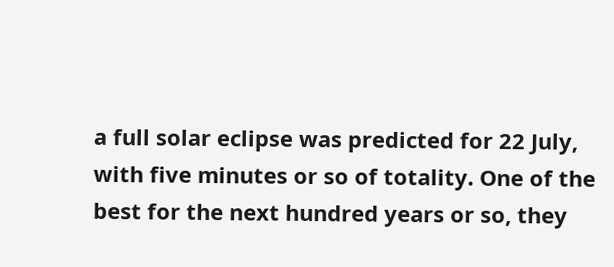a full solar eclipse was predicted for 22 July, with five minutes or so of totality. One of the best for the next hundred years or so, they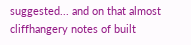suggested... and on that almost cliffhangery notes of built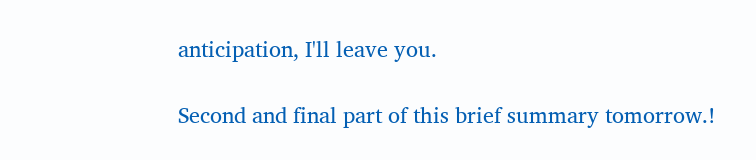anticipation, I'll leave you.

Second and final part of this brief summary tomorrow.!